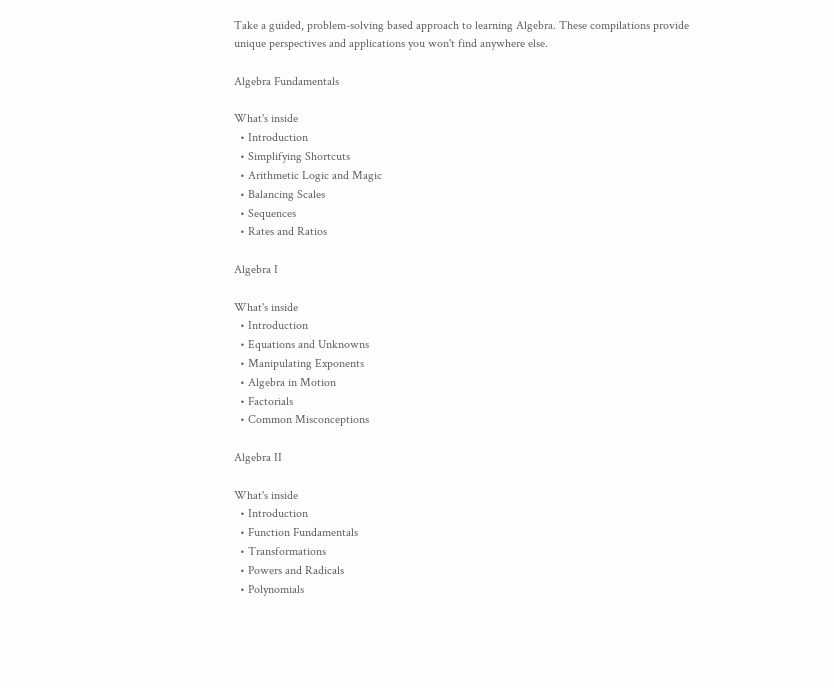Take a guided, problem-solving based approach to learning Algebra. These compilations provide unique perspectives and applications you won't find anywhere else.

Algebra Fundamentals

What's inside
  • Introduction
  • Simplifying Shortcuts
  • Arithmetic Logic and Magic
  • Balancing Scales
  • Sequences
  • Rates and Ratios

Algebra I

What's inside
  • Introduction
  • Equations and Unknowns
  • Manipulating Exponents
  • Algebra in Motion
  • Factorials
  • Common Misconceptions

Algebra II

What's inside
  • Introduction
  • Function Fundamentals
  • Transformations
  • Powers and Radicals
  • Polynomials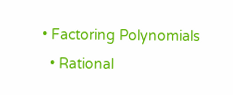• Factoring Polynomials
  • Rational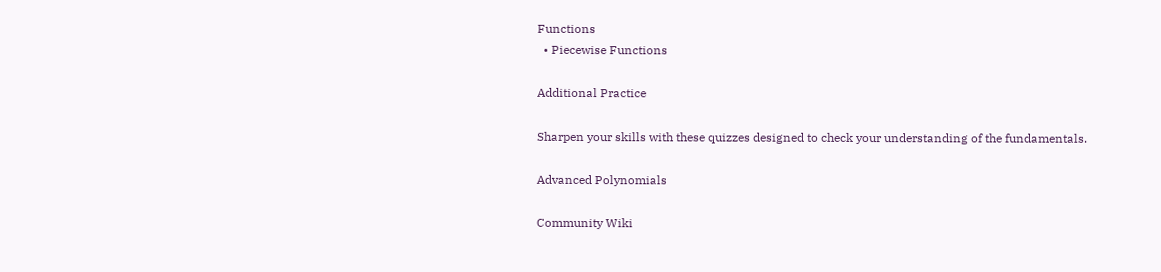Functions
  • Piecewise Functions

Additional Practice

Sharpen your skills with these quizzes designed to check your understanding of the fundamentals.

Advanced Polynomials

Community Wiki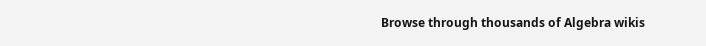Browse through thousands of Algebra wikis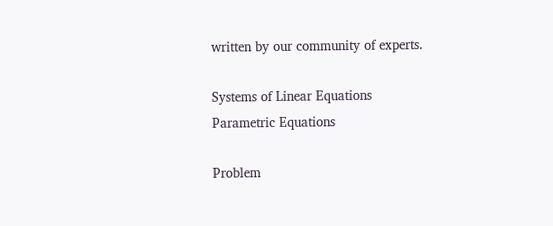written by our community of experts.

Systems of Linear Equations
Parametric Equations

Problem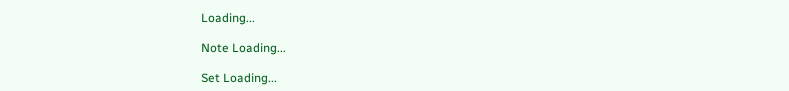Loading...

Note Loading...

Set Loading...